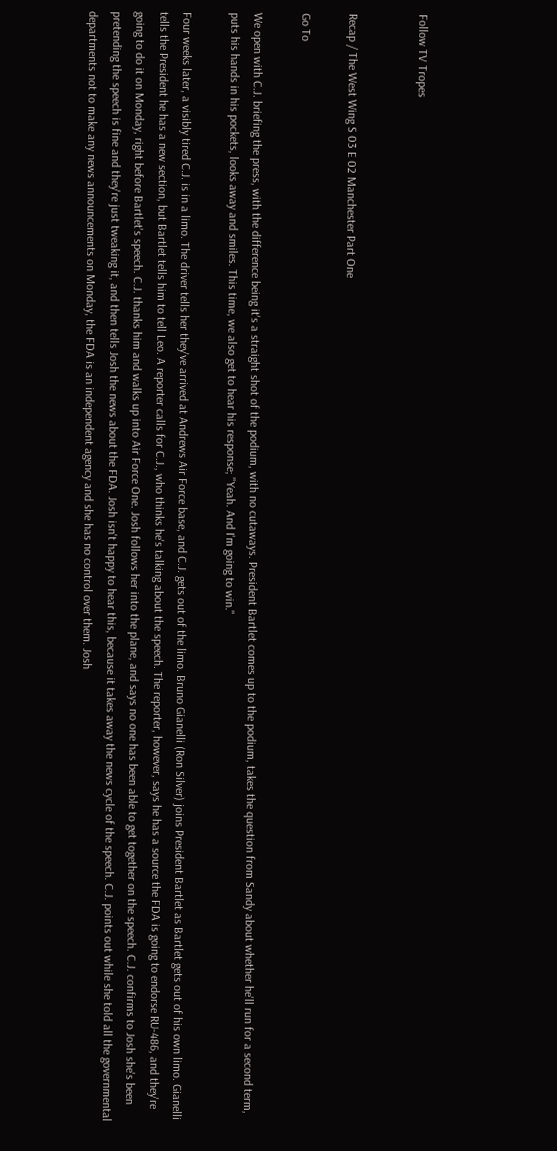Follow TV Tropes


Recap / The West Wing S 03 E 02 Manchester Part One

Go To

We open with C.J. briefing the press, with the difference being it's a straight shot of the podium, with no cutaways. President Bartlet comes up to the podium, takes the question from Sandy about whether he'll run for a second term, puts his hands in his pockets, looks away and smiles. This time, we also get to hear his response; "Yeah. And I'm going to win."

Four weeks later, a visibly tired C.J. is in a limo. The driver tells her they've arrived at Andrews Air Force base, and C.J. gets out of the limo. Bruno Gianelli (Ron Silver) joins President Bartlet as Bartlet gets out of his own limo. Gianelli tells the President he has a new section, but Bartlet tells him to tell Leo. A reporter calls for C.J., who thinks he's talking about the speech. The reporter, however, says he has a source the FDA is going to endorse RU-486, and they're going to do it on Monday, right before Bartlet's speech. C.J. thanks him and walks up into Air Force One. Josh follows her into the plane, and says no one has been able to get together on the speech. C.J. confirms to Josh she's been pretending the speech is fine and they're just tweaking it, and then tells Josh the news about the FDA. Josh isn't happy to hear this, because it takes away the news cycle of the speech. C.J. points out while she told all the governmental departments not to make any news announcements on Monday, the FDA is an independent agency and she has no control over them. Josh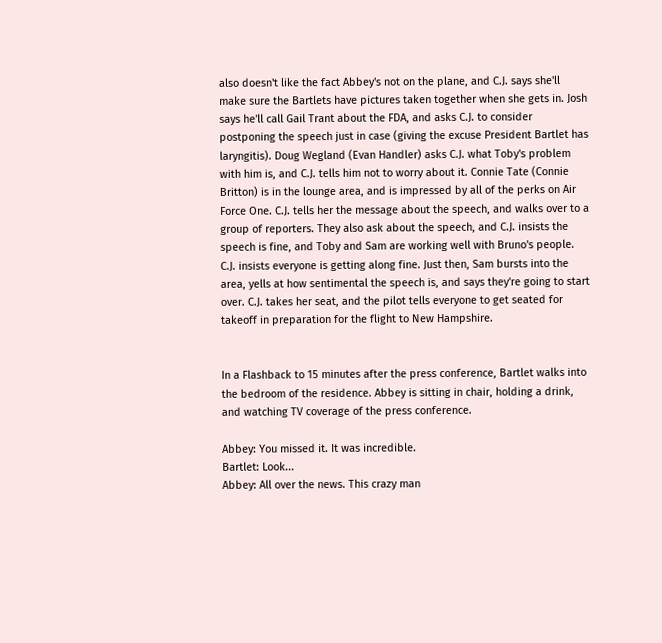also doesn't like the fact Abbey's not on the plane, and C.J. says she'll make sure the Bartlets have pictures taken together when she gets in. Josh says he'll call Gail Trant about the FDA, and asks C.J. to consider postponing the speech just in case (giving the excuse President Bartlet has laryngitis). Doug Wegland (Evan Handler) asks C.J. what Toby's problem with him is, and C.J. tells him not to worry about it. Connie Tate (Connie Britton) is in the lounge area, and is impressed by all of the perks on Air Force One. C.J. tells her the message about the speech, and walks over to a group of reporters. They also ask about the speech, and C.J. insists the speech is fine, and Toby and Sam are working well with Bruno's people. C.J. insists everyone is getting along fine. Just then, Sam bursts into the area, yells at how sentimental the speech is, and says they're going to start over. C.J. takes her seat, and the pilot tells everyone to get seated for takeoff in preparation for the flight to New Hampshire.


In a Flashback to 15 minutes after the press conference, Bartlet walks into the bedroom of the residence. Abbey is sitting in chair, holding a drink, and watching TV coverage of the press conference.

Abbey: You missed it. It was incredible.
Bartlet: Look...
Abbey: All over the news. This crazy man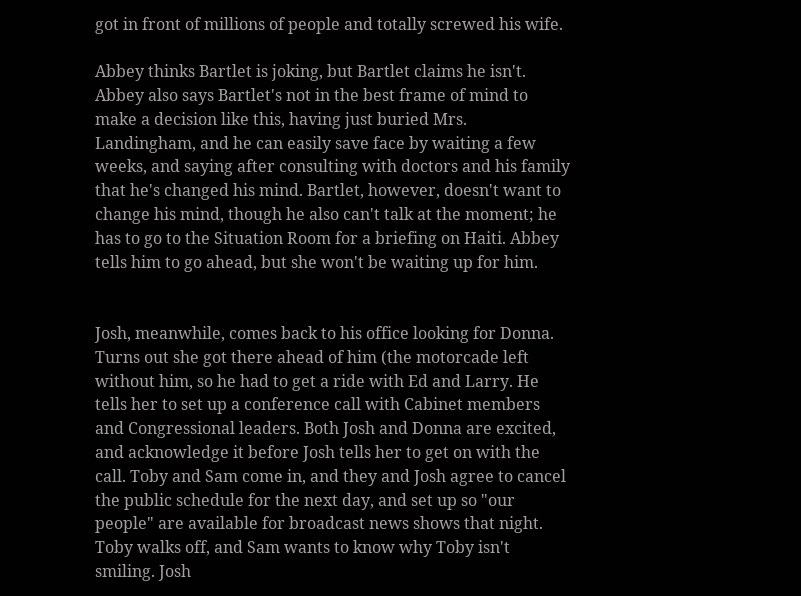got in front of millions of people and totally screwed his wife.

Abbey thinks Bartlet is joking, but Bartlet claims he isn't. Abbey also says Bartlet's not in the best frame of mind to make a decision like this, having just buried Mrs. Landingham, and he can easily save face by waiting a few weeks, and saying after consulting with doctors and his family that he's changed his mind. Bartlet, however, doesn't want to change his mind, though he also can't talk at the moment; he has to go to the Situation Room for a briefing on Haiti. Abbey tells him to go ahead, but she won't be waiting up for him.


Josh, meanwhile, comes back to his office looking for Donna. Turns out she got there ahead of him (the motorcade left without him, so he had to get a ride with Ed and Larry. He tells her to set up a conference call with Cabinet members and Congressional leaders. Both Josh and Donna are excited, and acknowledge it before Josh tells her to get on with the call. Toby and Sam come in, and they and Josh agree to cancel the public schedule for the next day, and set up so "our people" are available for broadcast news shows that night. Toby walks off, and Sam wants to know why Toby isn't smiling. Josh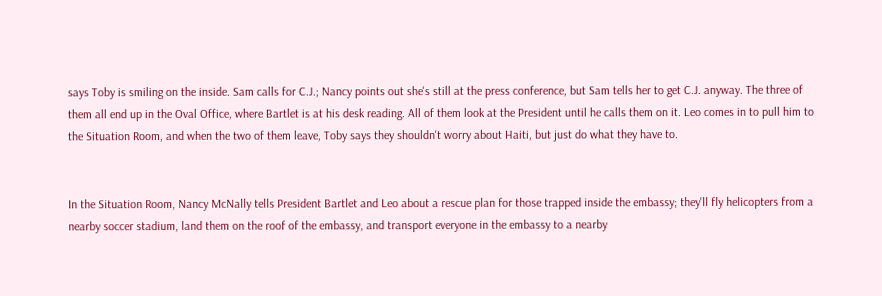says Toby is smiling on the inside. Sam calls for C.J.; Nancy points out she's still at the press conference, but Sam tells her to get C.J. anyway. The three of them all end up in the Oval Office, where Bartlet is at his desk reading. All of them look at the President until he calls them on it. Leo comes in to pull him to the Situation Room, and when the two of them leave, Toby says they shouldn't worry about Haiti, but just do what they have to.


In the Situation Room, Nancy McNally tells President Bartlet and Leo about a rescue plan for those trapped inside the embassy; they'll fly helicopters from a nearby soccer stadium, land them on the roof of the embassy, and transport everyone in the embassy to a nearby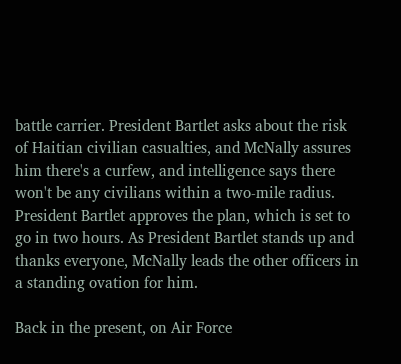battle carrier. President Bartlet asks about the risk of Haitian civilian casualties, and McNally assures him there's a curfew, and intelligence says there won't be any civilians within a two-mile radius. President Bartlet approves the plan, which is set to go in two hours. As President Bartlet stands up and thanks everyone, McNally leads the other officers in a standing ovation for him.

Back in the present, on Air Force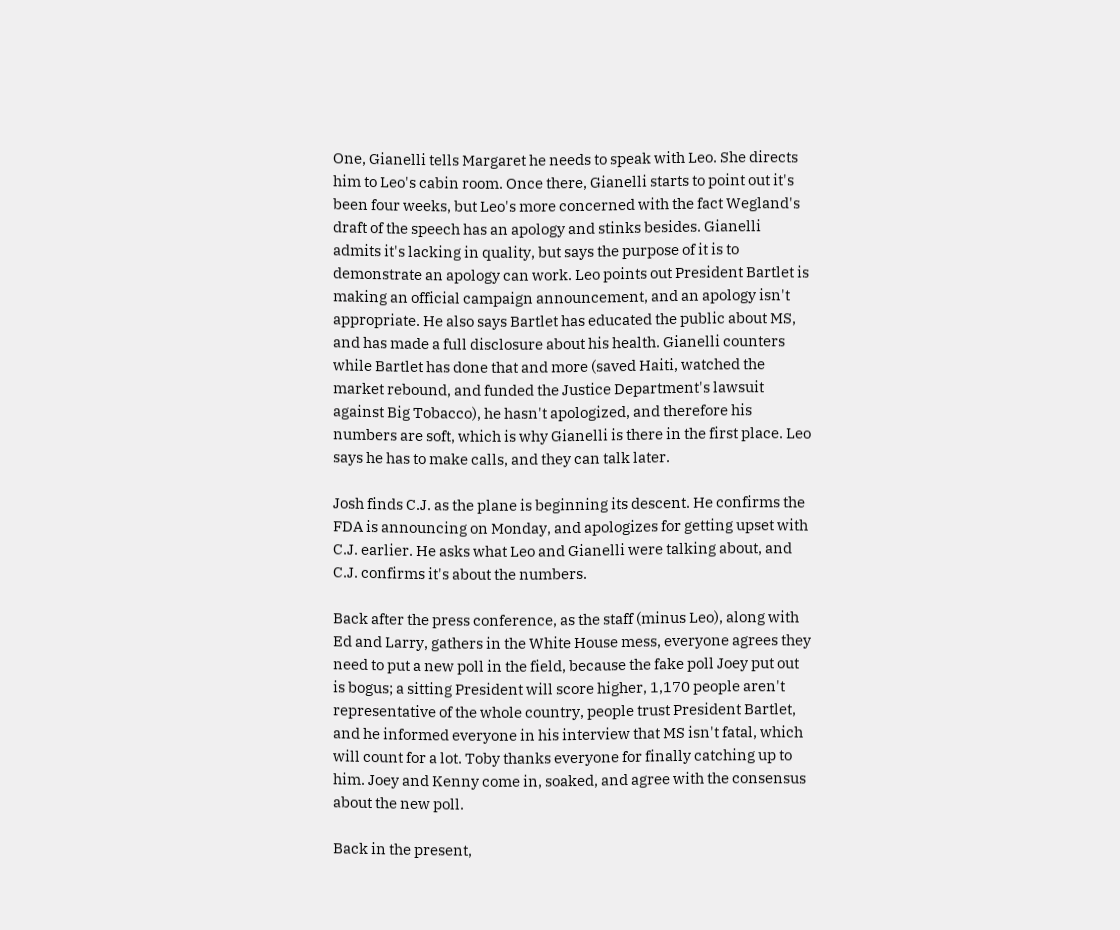One, Gianelli tells Margaret he needs to speak with Leo. She directs him to Leo's cabin room. Once there, Gianelli starts to point out it's been four weeks, but Leo's more concerned with the fact Wegland's draft of the speech has an apology and stinks besides. Gianelli admits it's lacking in quality, but says the purpose of it is to demonstrate an apology can work. Leo points out President Bartlet is making an official campaign announcement, and an apology isn't appropriate. He also says Bartlet has educated the public about MS, and has made a full disclosure about his health. Gianelli counters while Bartlet has done that and more (saved Haiti, watched the market rebound, and funded the Justice Department's lawsuit against Big Tobacco), he hasn't apologized, and therefore his numbers are soft, which is why Gianelli is there in the first place. Leo says he has to make calls, and they can talk later.

Josh finds C.J. as the plane is beginning its descent. He confirms the FDA is announcing on Monday, and apologizes for getting upset with C.J. earlier. He asks what Leo and Gianelli were talking about, and C.J. confirms it's about the numbers.

Back after the press conference, as the staff (minus Leo), along with Ed and Larry, gathers in the White House mess, everyone agrees they need to put a new poll in the field, because the fake poll Joey put out is bogus; a sitting President will score higher, 1,170 people aren't representative of the whole country, people trust President Bartlet, and he informed everyone in his interview that MS isn't fatal, which will count for a lot. Toby thanks everyone for finally catching up to him. Joey and Kenny come in, soaked, and agree with the consensus about the new poll.

Back in the present,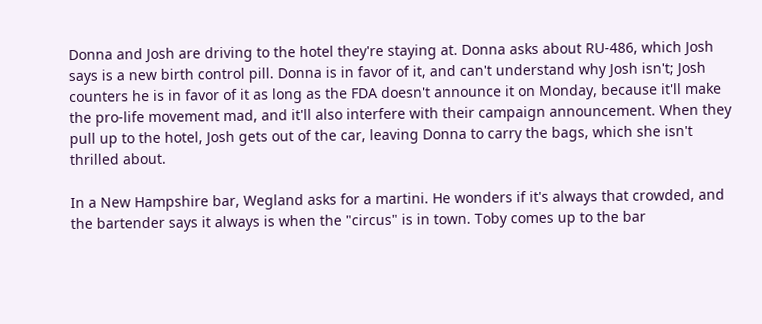Donna and Josh are driving to the hotel they're staying at. Donna asks about RU-486, which Josh says is a new birth control pill. Donna is in favor of it, and can't understand why Josh isn't; Josh counters he is in favor of it as long as the FDA doesn't announce it on Monday, because it'll make the pro-life movement mad, and it'll also interfere with their campaign announcement. When they pull up to the hotel, Josh gets out of the car, leaving Donna to carry the bags, which she isn't thrilled about.

In a New Hampshire bar, Wegland asks for a martini. He wonders if it's always that crowded, and the bartender says it always is when the "circus" is in town. Toby comes up to the bar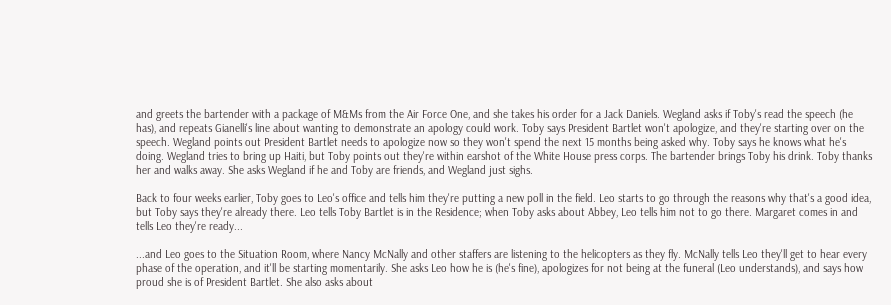and greets the bartender with a package of M&Ms from the Air Force One, and she takes his order for a Jack Daniels. Wegland asks if Toby's read the speech (he has), and repeats Gianelli's line about wanting to demonstrate an apology could work. Toby says President Bartlet won't apologize, and they're starting over on the speech. Wegland points out President Bartlet needs to apologize now so they won't spend the next 15 months being asked why. Toby says he knows what he's doing. Wegland tries to bring up Haiti, but Toby points out they're within earshot of the White House press corps. The bartender brings Toby his drink. Toby thanks her and walks away. She asks Wegland if he and Toby are friends, and Wegland just sighs.

Back to four weeks earlier, Toby goes to Leo's office and tells him they're putting a new poll in the field. Leo starts to go through the reasons why that's a good idea, but Toby says they're already there. Leo tells Toby Bartlet is in the Residence; when Toby asks about Abbey, Leo tells him not to go there. Margaret comes in and tells Leo they're ready...

...and Leo goes to the Situation Room, where Nancy McNally and other staffers are listening to the helicopters as they fly. McNally tells Leo they'll get to hear every phase of the operation, and it'll be starting momentarily. She asks Leo how he is (he's fine), apologizes for not being at the funeral (Leo understands), and says how proud she is of President Bartlet. She also asks about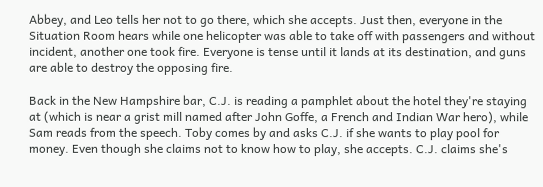Abbey, and Leo tells her not to go there, which she accepts. Just then, everyone in the Situation Room hears while one helicopter was able to take off with passengers and without incident, another one took fire. Everyone is tense until it lands at its destination, and guns are able to destroy the opposing fire.

Back in the New Hampshire bar, C.J. is reading a pamphlet about the hotel they're staying at (which is near a grist mill named after John Goffe, a French and Indian War hero), while Sam reads from the speech. Toby comes by and asks C.J. if she wants to play pool for money. Even though she claims not to know how to play, she accepts. C.J. claims she's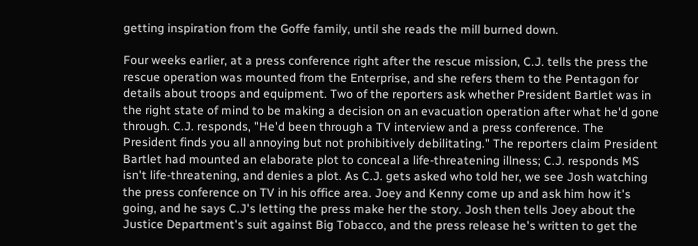getting inspiration from the Goffe family, until she reads the mill burned down.

Four weeks earlier, at a press conference right after the rescue mission, C.J. tells the press the rescue operation was mounted from the Enterprise, and she refers them to the Pentagon for details about troops and equipment. Two of the reporters ask whether President Bartlet was in the right state of mind to be making a decision on an evacuation operation after what he'd gone through. C.J. responds, "He'd been through a TV interview and a press conference. The President finds you all annoying but not prohibitively debilitating." The reporters claim President Bartlet had mounted an elaborate plot to conceal a life-threatening illness; C.J. responds MS isn't life-threatening, and denies a plot. As C.J. gets asked who told her, we see Josh watching the press conference on TV in his office area. Joey and Kenny come up and ask him how it's going, and he says C.J's letting the press make her the story. Josh then tells Joey about the Justice Department's suit against Big Tobacco, and the press release he's written to get the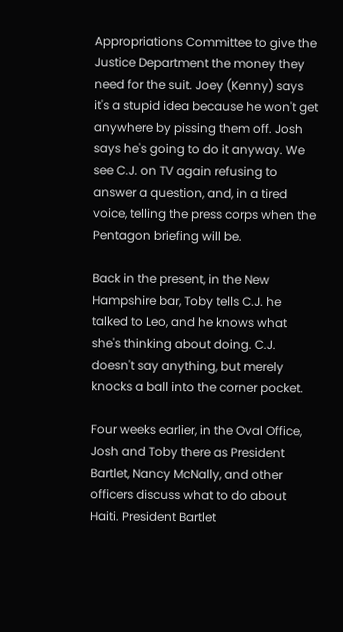Appropriations Committee to give the Justice Department the money they need for the suit. Joey (Kenny) says it's a stupid idea because he won't get anywhere by pissing them off. Josh says he's going to do it anyway. We see C.J. on TV again refusing to answer a question, and, in a tired voice, telling the press corps when the Pentagon briefing will be.

Back in the present, in the New Hampshire bar, Toby tells C.J. he talked to Leo, and he knows what she's thinking about doing. C.J. doesn't say anything, but merely knocks a ball into the corner pocket.

Four weeks earlier, in the Oval Office, Josh and Toby there as President Bartlet, Nancy McNally, and other officers discuss what to do about Haiti. President Bartlet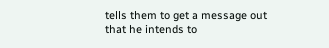tells them to get a message out that he intends to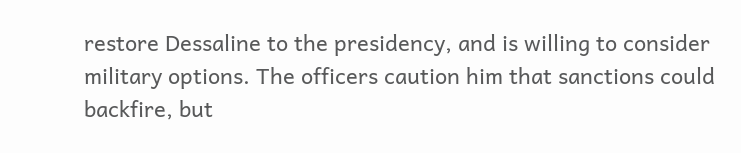restore Dessaline to the presidency, and is willing to consider military options. The officers caution him that sanctions could backfire, but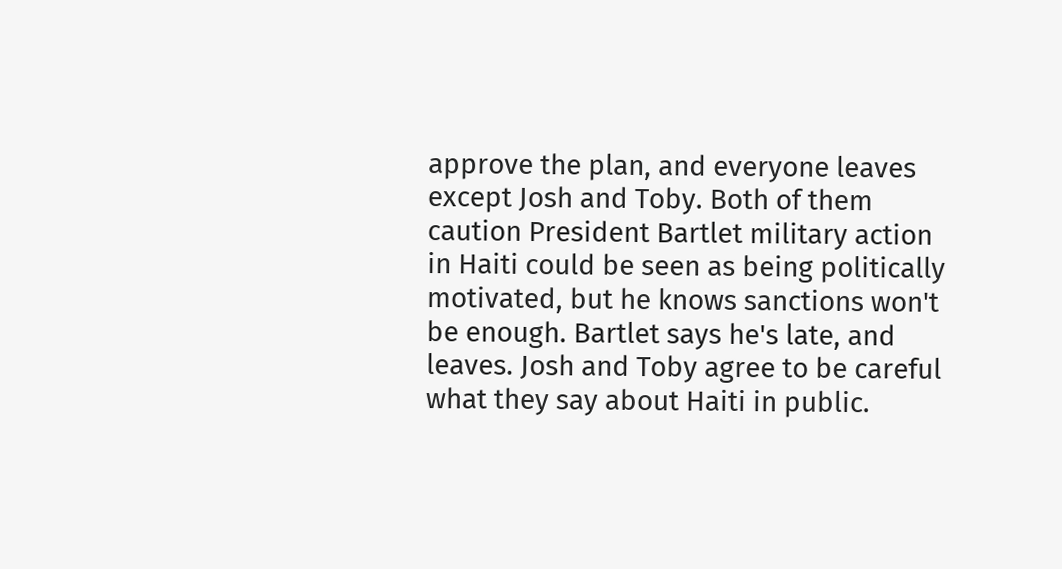approve the plan, and everyone leaves except Josh and Toby. Both of them caution President Bartlet military action in Haiti could be seen as being politically motivated, but he knows sanctions won't be enough. Bartlet says he's late, and leaves. Josh and Toby agree to be careful what they say about Haiti in public.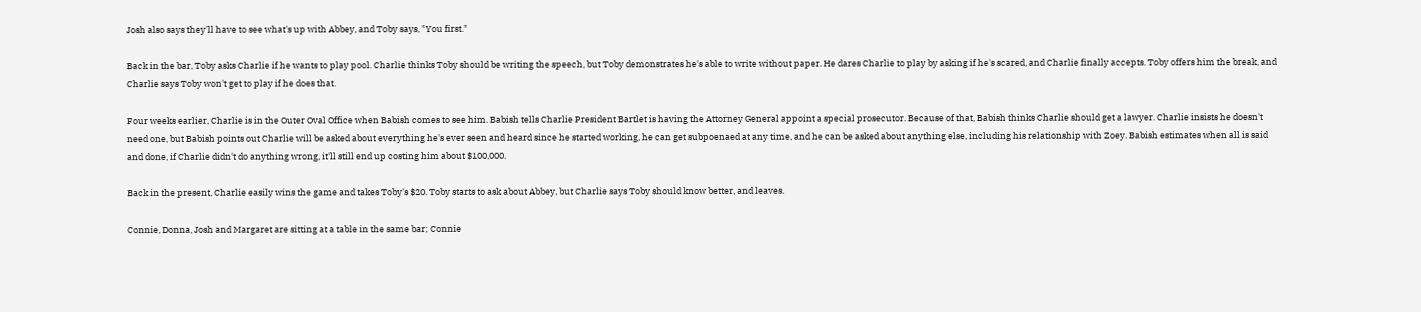Josh also says they'll have to see what's up with Abbey, and Toby says, "You first."

Back in the bar, Toby asks Charlie if he wants to play pool. Charlie thinks Toby should be writing the speech, but Toby demonstrates he's able to write without paper. He dares Charlie to play by asking if he's scared, and Charlie finally accepts. Toby offers him the break, and Charlie says Toby won't get to play if he does that.

Four weeks earlier, Charlie is in the Outer Oval Office when Babish comes to see him. Babish tells Charlie President Bartlet is having the Attorney General appoint a special prosecutor. Because of that, Babish thinks Charlie should get a lawyer. Charlie insists he doesn't need one, but Babish points out Charlie will be asked about everything he's ever seen and heard since he started working, he can get subpoenaed at any time, and he can be asked about anything else, including his relationship with Zoey. Babish estimates when all is said and done, if Charlie didn't do anything wrong, it'll still end up costing him about $100,000.

Back in the present, Charlie easily wins the game and takes Toby's $20. Toby starts to ask about Abbey, but Charlie says Toby should know better, and leaves.

Connie, Donna, Josh and Margaret are sitting at a table in the same bar; Connie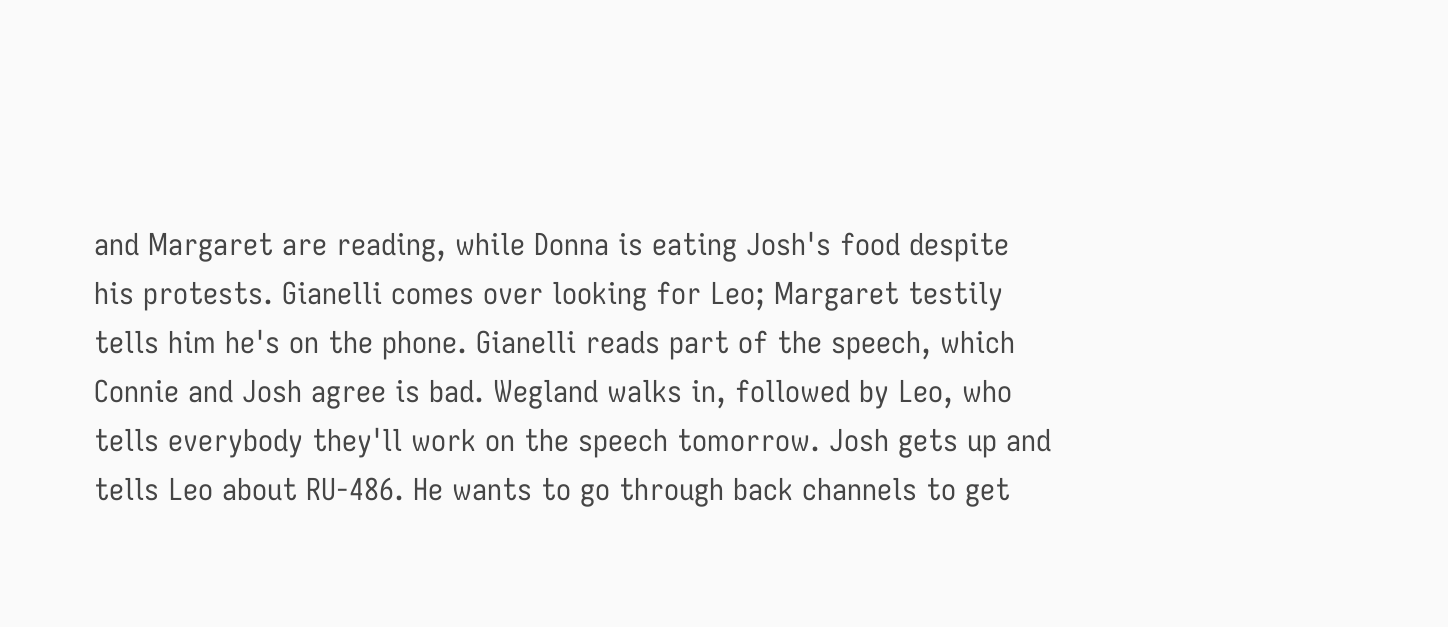and Margaret are reading, while Donna is eating Josh's food despite his protests. Gianelli comes over looking for Leo; Margaret testily tells him he's on the phone. Gianelli reads part of the speech, which Connie and Josh agree is bad. Wegland walks in, followed by Leo, who tells everybody they'll work on the speech tomorrow. Josh gets up and tells Leo about RU-486. He wants to go through back channels to get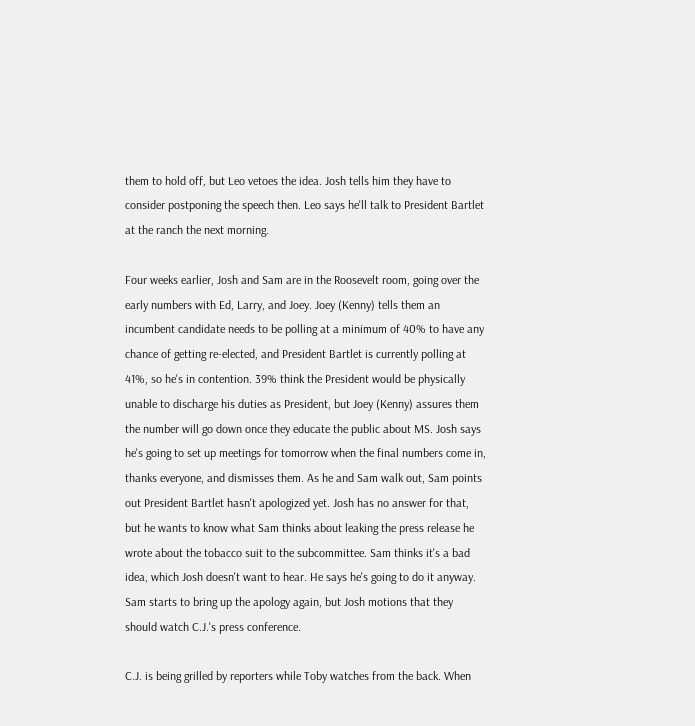them to hold off, but Leo vetoes the idea. Josh tells him they have to consider postponing the speech then. Leo says he'll talk to President Bartlet at the ranch the next morning.

Four weeks earlier, Josh and Sam are in the Roosevelt room, going over the early numbers with Ed, Larry, and Joey. Joey (Kenny) tells them an incumbent candidate needs to be polling at a minimum of 40% to have any chance of getting re-elected, and President Bartlet is currently polling at 41%, so he's in contention. 39% think the President would be physically unable to discharge his duties as President, but Joey (Kenny) assures them the number will go down once they educate the public about MS. Josh says he's going to set up meetings for tomorrow when the final numbers come in, thanks everyone, and dismisses them. As he and Sam walk out, Sam points out President Bartlet hasn't apologized yet. Josh has no answer for that, but he wants to know what Sam thinks about leaking the press release he wrote about the tobacco suit to the subcommittee. Sam thinks it's a bad idea, which Josh doesn't want to hear. He says he's going to do it anyway. Sam starts to bring up the apology again, but Josh motions that they should watch C.J.'s press conference.

C.J. is being grilled by reporters while Toby watches from the back. When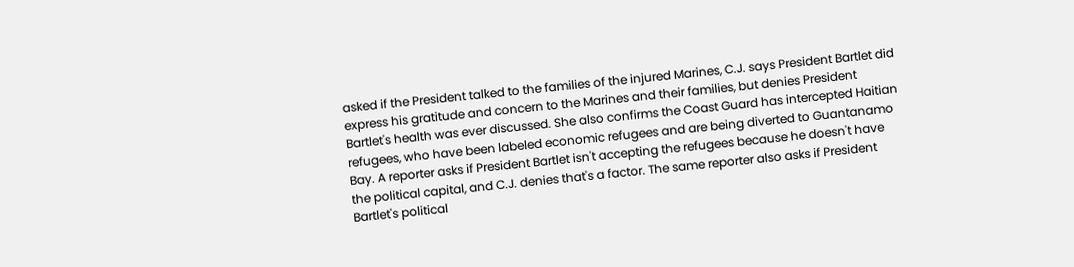asked if the President talked to the families of the injured Marines, C.J. says President Bartlet did express his gratitude and concern to the Marines and their families, but denies President Bartlet's health was ever discussed. She also confirms the Coast Guard has intercepted Haitian refugees, who have been labeled economic refugees and are being diverted to Guantanamo Bay. A reporter asks if President Bartlet isn't accepting the refugees because he doesn't have the political capital, and C.J. denies that's a factor. The same reporter also asks if President Bartlet's political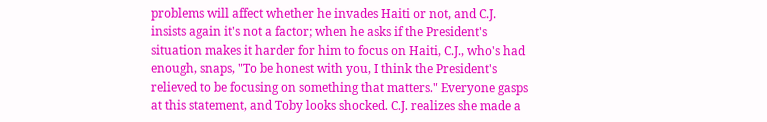problems will affect whether he invades Haiti or not, and C.J. insists again it's not a factor; when he asks if the President's situation makes it harder for him to focus on Haiti, C.J., who's had enough, snaps, "To be honest with you, I think the President's relieved to be focusing on something that matters." Everyone gasps at this statement, and Toby looks shocked. C.J. realizes she made a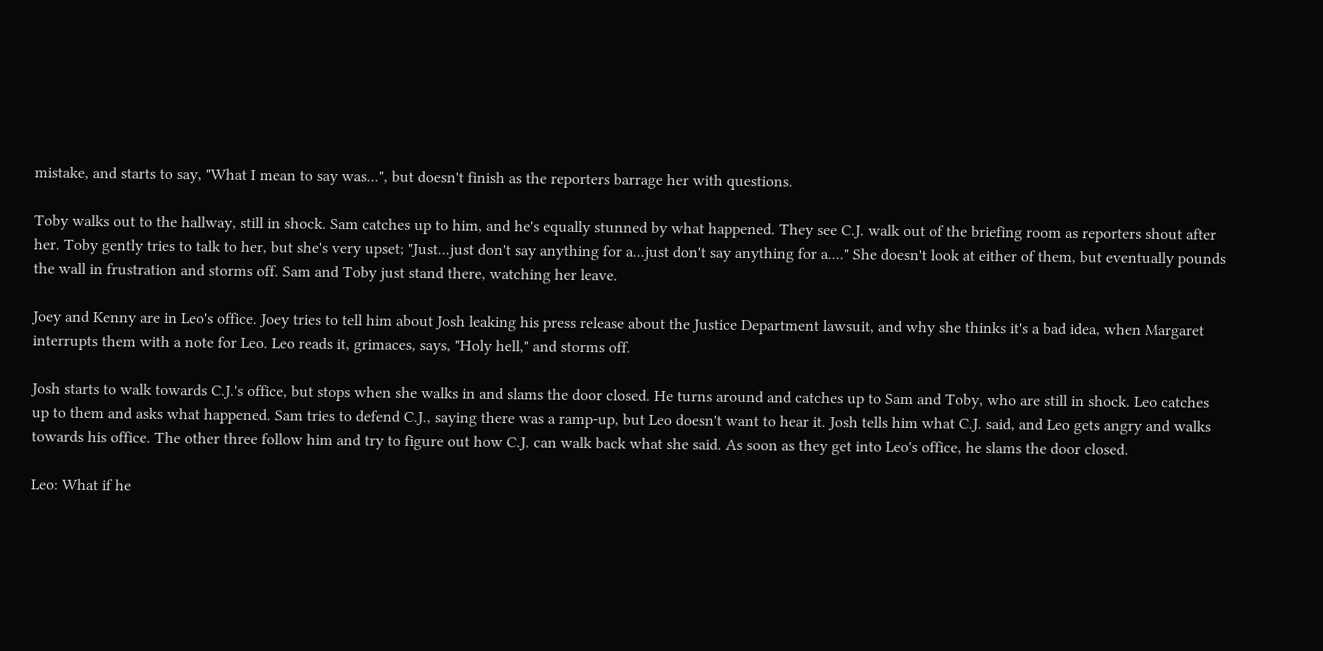mistake, and starts to say, "What I mean to say was...", but doesn't finish as the reporters barrage her with questions.

Toby walks out to the hallway, still in shock. Sam catches up to him, and he's equally stunned by what happened. They see C.J. walk out of the briefing room as reporters shout after her. Toby gently tries to talk to her, but she's very upset; "Just...just don't say anything for a...just don't say anything for a...." She doesn't look at either of them, but eventually pounds the wall in frustration and storms off. Sam and Toby just stand there, watching her leave.

Joey and Kenny are in Leo's office. Joey tries to tell him about Josh leaking his press release about the Justice Department lawsuit, and why she thinks it's a bad idea, when Margaret interrupts them with a note for Leo. Leo reads it, grimaces, says, "Holy hell," and storms off.

Josh starts to walk towards C.J.'s office, but stops when she walks in and slams the door closed. He turns around and catches up to Sam and Toby, who are still in shock. Leo catches up to them and asks what happened. Sam tries to defend C.J., saying there was a ramp-up, but Leo doesn't want to hear it. Josh tells him what C.J. said, and Leo gets angry and walks towards his office. The other three follow him and try to figure out how C.J. can walk back what she said. As soon as they get into Leo's office, he slams the door closed.

Leo: What if he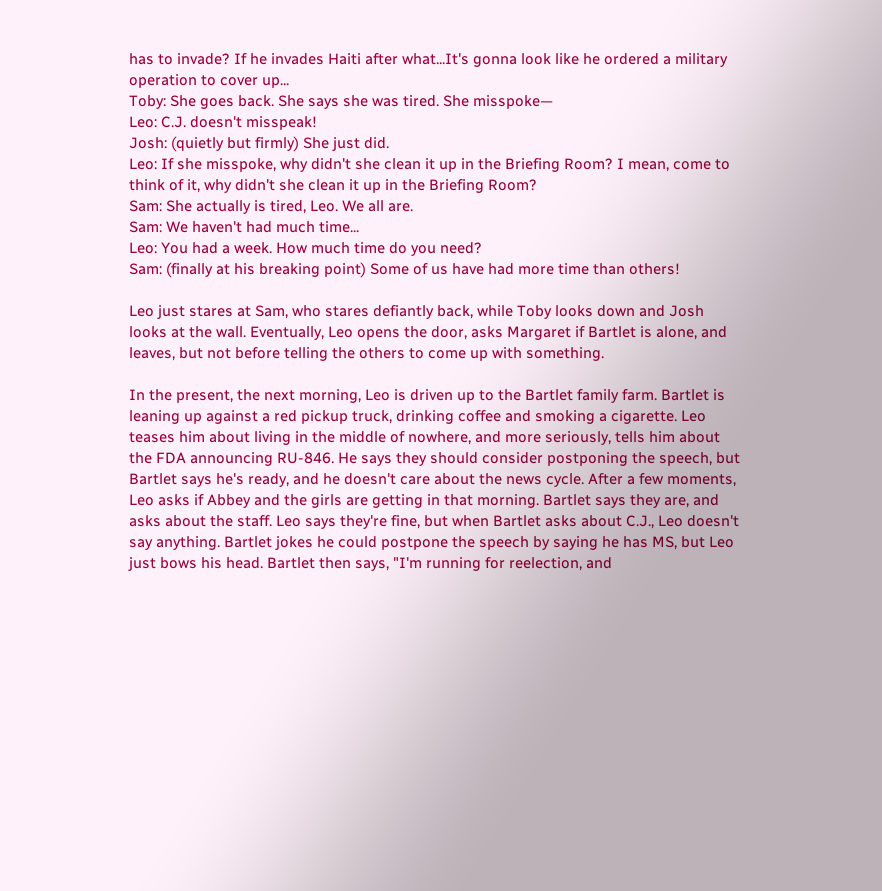has to invade? If he invades Haiti after what...It's gonna look like he ordered a military operation to cover up...
Toby: She goes back. She says she was tired. She misspoke—
Leo: C.J. doesn't misspeak!
Josh: (quietly but firmly) She just did.
Leo: If she misspoke, why didn't she clean it up in the Briefing Room? I mean, come to think of it, why didn't she clean it up in the Briefing Room?
Sam: She actually is tired, Leo. We all are.
Sam: We haven't had much time...
Leo: You had a week. How much time do you need?
Sam: (finally at his breaking point) Some of us have had more time than others!

Leo just stares at Sam, who stares defiantly back, while Toby looks down and Josh looks at the wall. Eventually, Leo opens the door, asks Margaret if Bartlet is alone, and leaves, but not before telling the others to come up with something.

In the present, the next morning, Leo is driven up to the Bartlet family farm. Bartlet is leaning up against a red pickup truck, drinking coffee and smoking a cigarette. Leo teases him about living in the middle of nowhere, and more seriously, tells him about the FDA announcing RU-846. He says they should consider postponing the speech, but Bartlet says he's ready, and he doesn't care about the news cycle. After a few moments, Leo asks if Abbey and the girls are getting in that morning. Bartlet says they are, and asks about the staff. Leo says they're fine, but when Bartlet asks about C.J., Leo doesn't say anything. Bartlet jokes he could postpone the speech by saying he has MS, but Leo just bows his head. Bartlet then says, "I'm running for reelection, and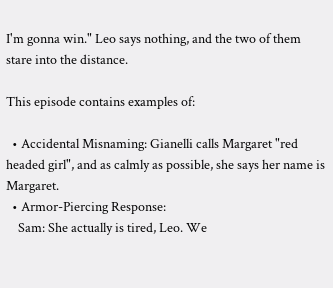I'm gonna win." Leo says nothing, and the two of them stare into the distance.

This episode contains examples of:

  • Accidental Misnaming: Gianelli calls Margaret "red headed girl", and as calmly as possible, she says her name is Margaret.
  • Armor-Piercing Response:
    Sam: She actually is tired, Leo. We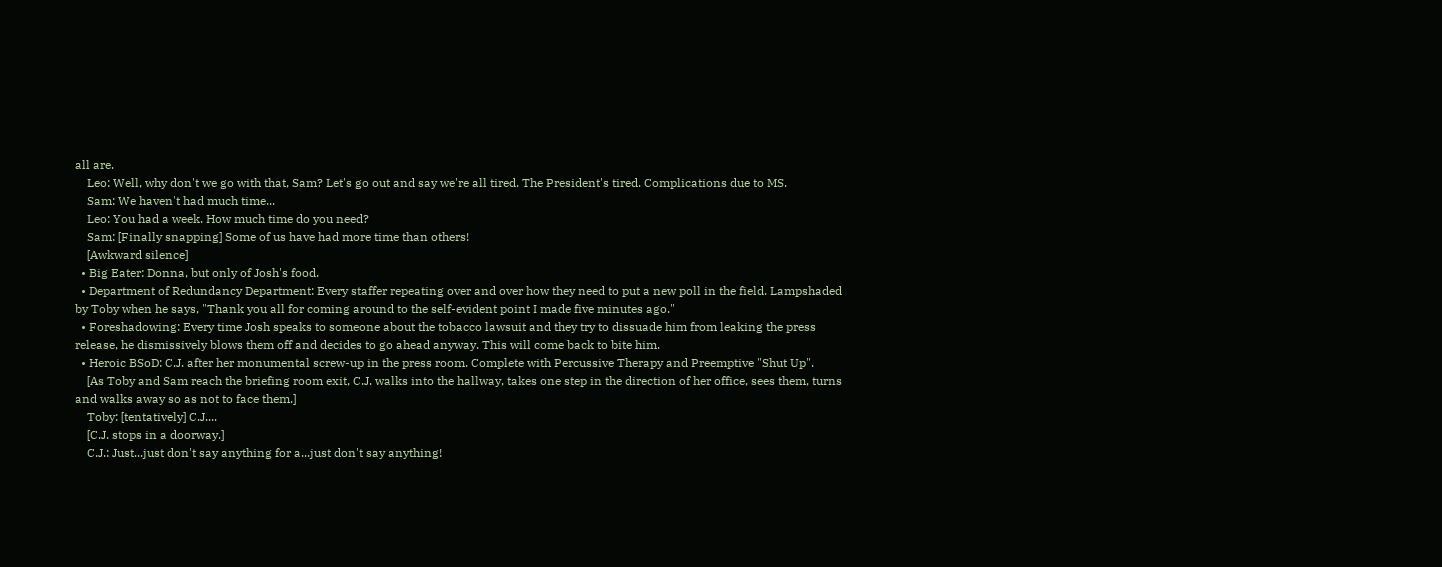all are.
    Leo: Well, why don't we go with that, Sam? Let's go out and say we're all tired. The President's tired. Complications due to MS.
    Sam: We haven't had much time...
    Leo: You had a week. How much time do you need?
    Sam: [Finally snapping] Some of us have had more time than others!
    [Awkward silence]
  • Big Eater: Donna, but only of Josh's food.
  • Department of Redundancy Department: Every staffer repeating over and over how they need to put a new poll in the field. Lampshaded by Toby when he says, "Thank you all for coming around to the self-evident point I made five minutes ago."
  • Foreshadowing: Every time Josh speaks to someone about the tobacco lawsuit and they try to dissuade him from leaking the press release, he dismissively blows them off and decides to go ahead anyway. This will come back to bite him.
  • Heroic BSoD: C.J. after her monumental screw-up in the press room. Complete with Percussive Therapy and Preemptive "Shut Up".
    [As Toby and Sam reach the briefing room exit, C.J. walks into the hallway, takes one step in the direction of her office, sees them, turns and walks away so as not to face them.]
    Toby: [tentatively] C.J....
    [C.J. stops in a doorway.]
    C.J.: Just...just don't say anything for a...just don't say anything!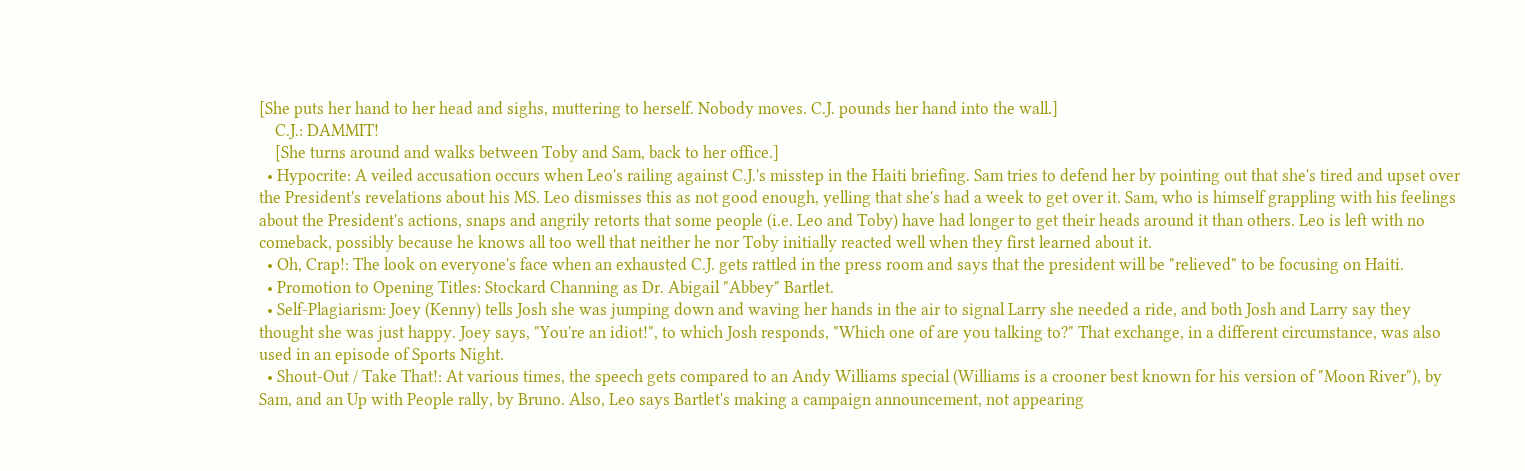[She puts her hand to her head and sighs, muttering to herself. Nobody moves. C.J. pounds her hand into the wall.]
    C.J.: DAMMIT!
    [She turns around and walks between Toby and Sam, back to her office.]
  • Hypocrite: A veiled accusation occurs when Leo's railing against C.J.'s misstep in the Haiti briefing. Sam tries to defend her by pointing out that she's tired and upset over the President's revelations about his MS. Leo dismisses this as not good enough, yelling that she's had a week to get over it. Sam, who is himself grappling with his feelings about the President's actions, snaps and angrily retorts that some people (i.e. Leo and Toby) have had longer to get their heads around it than others. Leo is left with no comeback, possibly because he knows all too well that neither he nor Toby initially reacted well when they first learned about it.
  • Oh, Crap!: The look on everyone's face when an exhausted C.J. gets rattled in the press room and says that the president will be "relieved" to be focusing on Haiti.
  • Promotion to Opening Titles: Stockard Channing as Dr. Abigail "Abbey" Bartlet.
  • Self-Plagiarism: Joey (Kenny) tells Josh she was jumping down and waving her hands in the air to signal Larry she needed a ride, and both Josh and Larry say they thought she was just happy. Joey says, "You're an idiot!", to which Josh responds, "Which one of are you talking to?" That exchange, in a different circumstance, was also used in an episode of Sports Night.
  • Shout-Out / Take That!: At various times, the speech gets compared to an Andy Williams special (Williams is a crooner best known for his version of "Moon River"), by Sam, and an Up with People rally, by Bruno. Also, Leo says Bartlet's making a campaign announcement, not appearing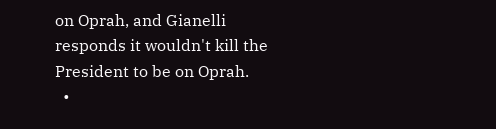on Oprah, and Gianelli responds it wouldn't kill the President to be on Oprah.
  •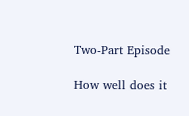Two-Part Episode

How well does it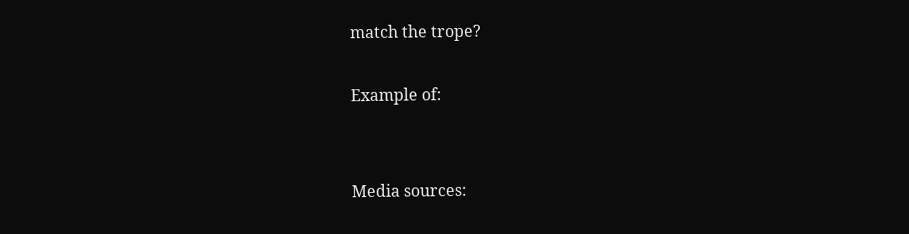match the trope?

Example of:


Media sources: